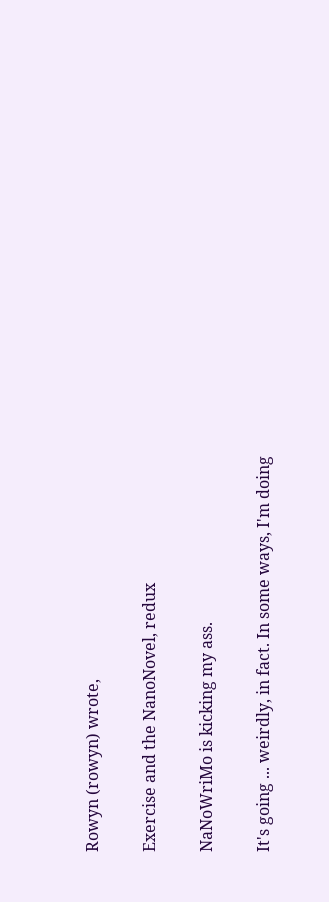Rowyn (rowyn) wrote,

Exercise and the NanoNovel, redux

NaNoWriMo is kicking my ass.

It's going ... weirdly, in fact. In some ways, I'm doing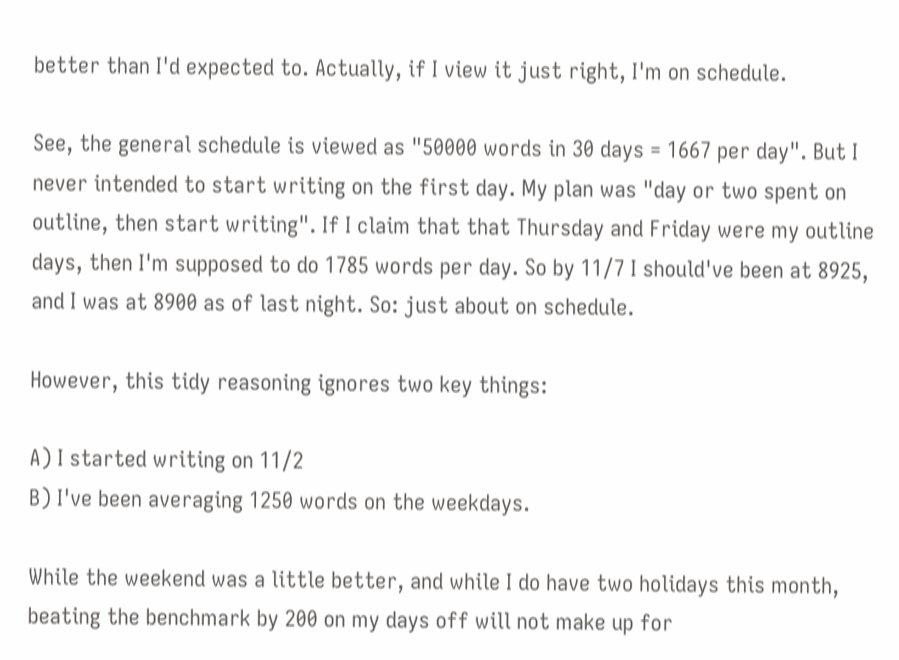better than I'd expected to. Actually, if I view it just right, I'm on schedule.

See, the general schedule is viewed as "50000 words in 30 days = 1667 per day". But I never intended to start writing on the first day. My plan was "day or two spent on outline, then start writing". If I claim that that Thursday and Friday were my outline days, then I'm supposed to do 1785 words per day. So by 11/7 I should've been at 8925, and I was at 8900 as of last night. So: just about on schedule.

However, this tidy reasoning ignores two key things:

A) I started writing on 11/2
B) I've been averaging 1250 words on the weekdays.

While the weekend was a little better, and while I do have two holidays this month, beating the benchmark by 200 on my days off will not make up for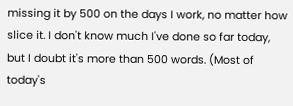missing it by 500 on the days I work, no matter how slice it. I don't know much I've done so far today, but I doubt it's more than 500 words. (Most of today's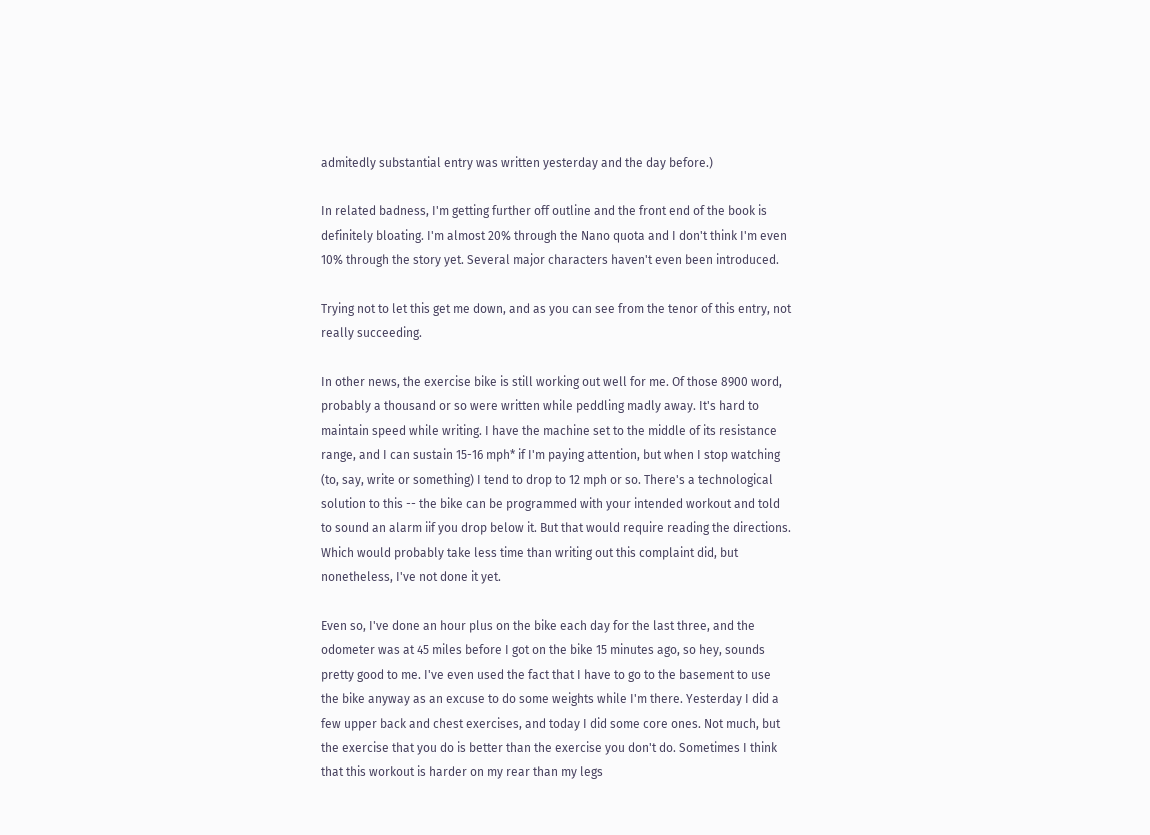admitedly substantial entry was written yesterday and the day before.)

In related badness, I'm getting further off outline and the front end of the book is definitely bloating. I'm almost 20% through the Nano quota and I don't think I'm even 10% through the story yet. Several major characters haven't even been introduced.

Trying not to let this get me down, and as you can see from the tenor of this entry, not really succeeding.

In other news, the exercise bike is still working out well for me. Of those 8900 word, probably a thousand or so were written while peddling madly away. It's hard to maintain speed while writing. I have the machine set to the middle of its resistance range, and I can sustain 15-16 mph* if I'm paying attention, but when I stop watching (to, say, write or something) I tend to drop to 12 mph or so. There's a technological solution to this -- the bike can be programmed with your intended workout and told to sound an alarm iif you drop below it. But that would require reading the directions. Which would probably take less time than writing out this complaint did, but nonetheless, I've not done it yet.

Even so, I've done an hour plus on the bike each day for the last three, and the odometer was at 45 miles before I got on the bike 15 minutes ago, so hey, sounds pretty good to me. I've even used the fact that I have to go to the basement to use the bike anyway as an excuse to do some weights while I'm there. Yesterday I did a few upper back and chest exercises, and today I did some core ones. Not much, but the exercise that you do is better than the exercise you don't do. Sometimes I think that this workout is harder on my rear than my legs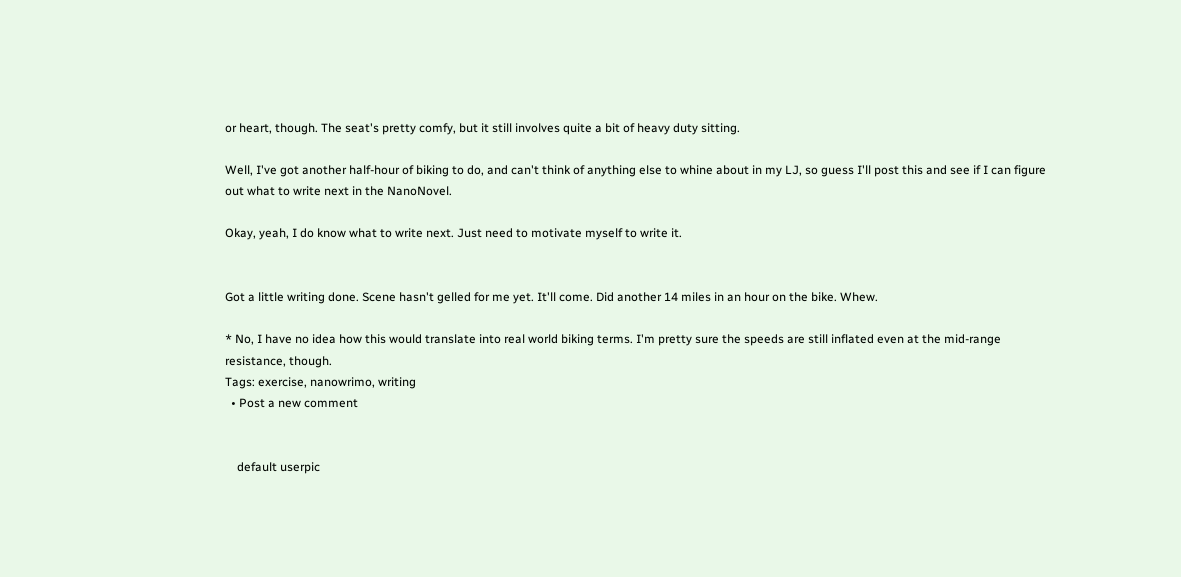or heart, though. The seat's pretty comfy, but it still involves quite a bit of heavy duty sitting.

Well, I've got another half-hour of biking to do, and can't think of anything else to whine about in my LJ, so guess I'll post this and see if I can figure out what to write next in the NanoNovel.

Okay, yeah, I do know what to write next. Just need to motivate myself to write it.


Got a little writing done. Scene hasn't gelled for me yet. It'll come. Did another 14 miles in an hour on the bike. Whew.

* No, I have no idea how this would translate into real world biking terms. I'm pretty sure the speeds are still inflated even at the mid-range resistance, though.
Tags: exercise, nanowrimo, writing
  • Post a new comment


    default userpic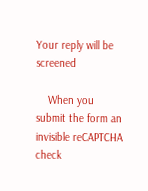Your reply will be screened

    When you submit the form an invisible reCAPTCHA check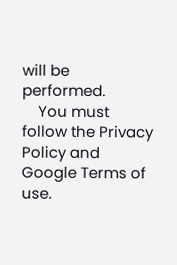will be performed.
    You must follow the Privacy Policy and Google Terms of use.